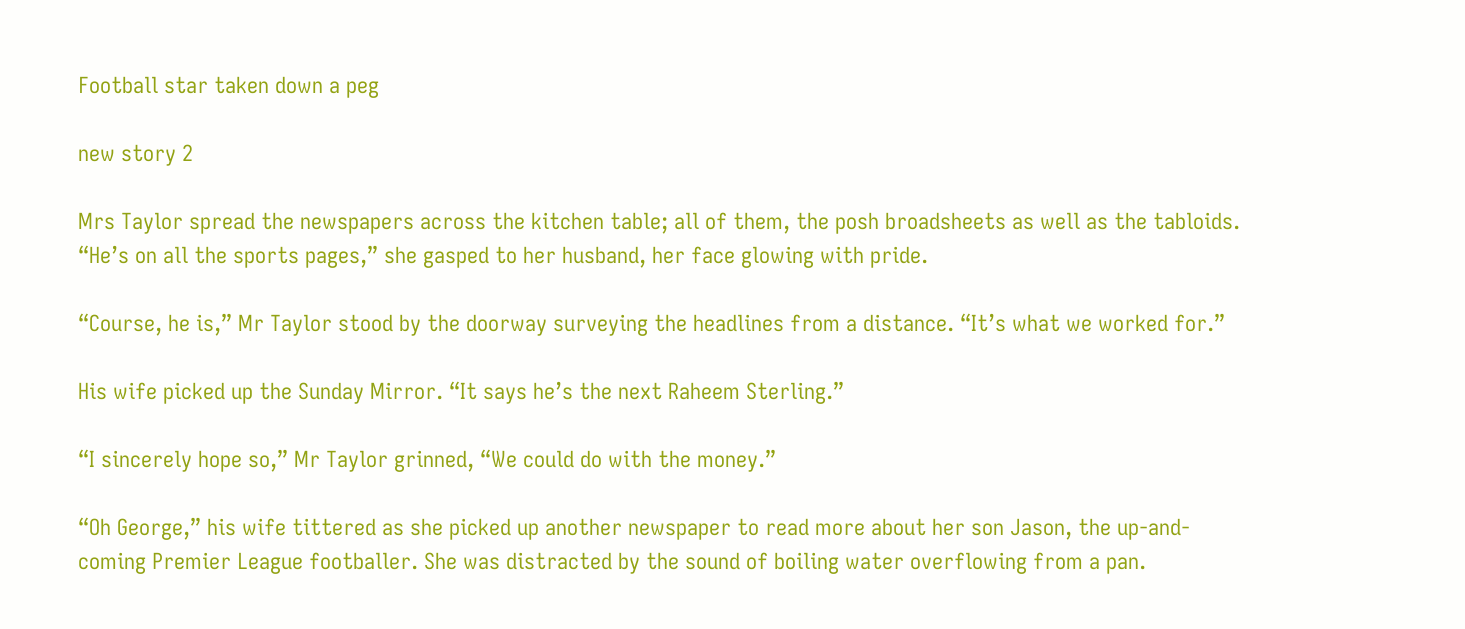Football star taken down a peg

new story 2

Mrs Taylor spread the newspapers across the kitchen table; all of them, the posh broadsheets as well as the tabloids. “He’s on all the sports pages,” she gasped to her husband, her face glowing with pride.

“Course, he is,” Mr Taylor stood by the doorway surveying the headlines from a distance. “It’s what we worked for.”

His wife picked up the Sunday Mirror. “It says he’s the next Raheem Sterling.”

“I sincerely hope so,” Mr Taylor grinned, “We could do with the money.”

“Oh George,” his wife tittered as she picked up another newspaper to read more about her son Jason, the up-and-coming Premier League footballer. She was distracted by the sound of boiling water overflowing from a pan.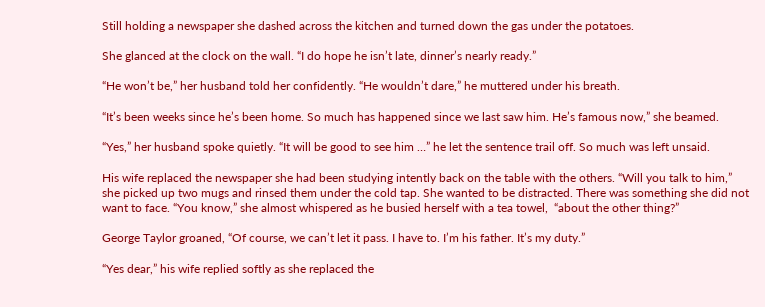Still holding a newspaper she dashed across the kitchen and turned down the gas under the potatoes.

She glanced at the clock on the wall. “I do hope he isn’t late, dinner’s nearly ready.”

“He won’t be,” her husband told her confidently. “He wouldn’t dare,” he muttered under his breath.

“It’s been weeks since he’s been home. So much has happened since we last saw him. He’s famous now,” she beamed.

“Yes,” her husband spoke quietly. “It will be good to see him …” he let the sentence trail off. So much was left unsaid.

His wife replaced the newspaper she had been studying intently back on the table with the others. “Will you talk to him,” she picked up two mugs and rinsed them under the cold tap. She wanted to be distracted. There was something she did not want to face. “You know,” she almost whispered as he busied herself with a tea towel,  “about the other thing?”

George Taylor groaned, “Of course, we can’t let it pass. I have to. I’m his father. It’s my duty.”

“Yes dear,” his wife replied softly as she replaced the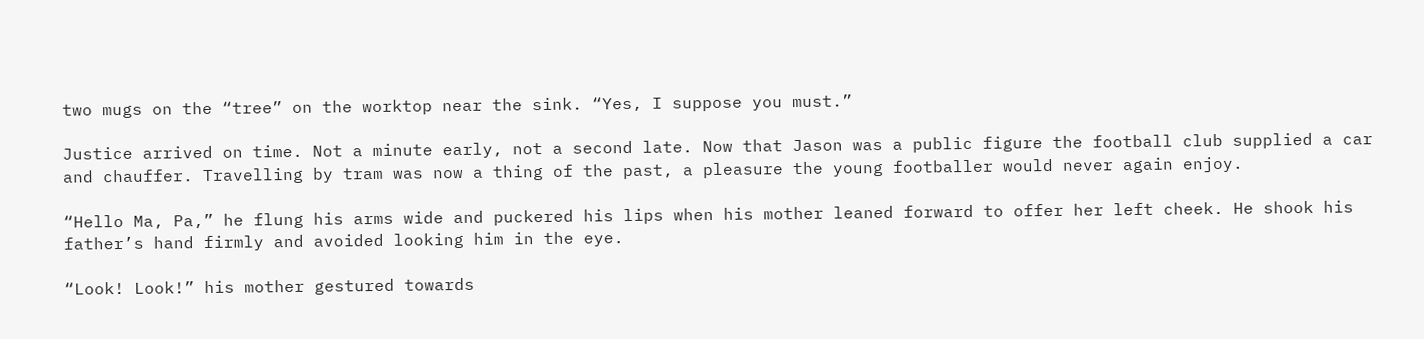two mugs on the “tree” on the worktop near the sink. “Yes, I suppose you must.”

Justice arrived on time. Not a minute early, not a second late. Now that Jason was a public figure the football club supplied a car and chauffer. Travelling by tram was now a thing of the past, a pleasure the young footballer would never again enjoy.

“Hello Ma, Pa,” he flung his arms wide and puckered his lips when his mother leaned forward to offer her left cheek. He shook his father’s hand firmly and avoided looking him in the eye.

“Look! Look!” his mother gestured towards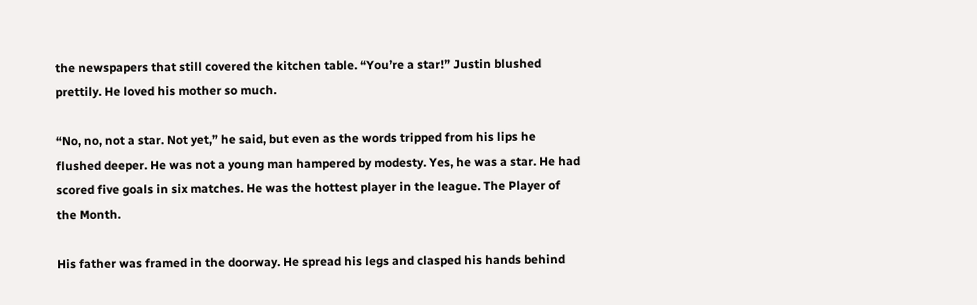the newspapers that still covered the kitchen table. “You’re a star!” Justin blushed prettily. He loved his mother so much.

“No, no, not a star. Not yet,” he said, but even as the words tripped from his lips he flushed deeper. He was not a young man hampered by modesty. Yes, he was a star. He had scored five goals in six matches. He was the hottest player in the league. The Player of the Month.

His father was framed in the doorway. He spread his legs and clasped his hands behind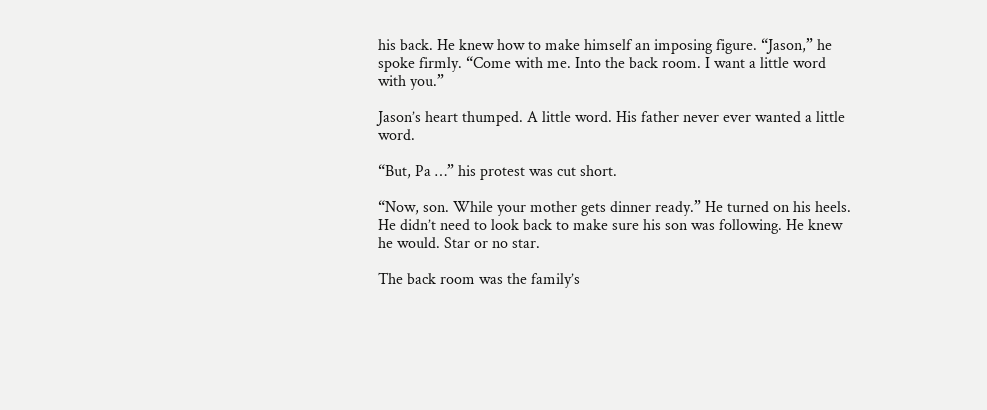his back. He knew how to make himself an imposing figure. “Jason,” he spoke firmly. “Come with me. Into the back room. I want a little word with you.”

Jason’s heart thumped. A little word. His father never ever wanted a little word.

“But, Pa …” his protest was cut short.

“Now, son. While your mother gets dinner ready.” He turned on his heels. He didn’t need to look back to make sure his son was following. He knew he would. Star or no star.

The back room was the family’s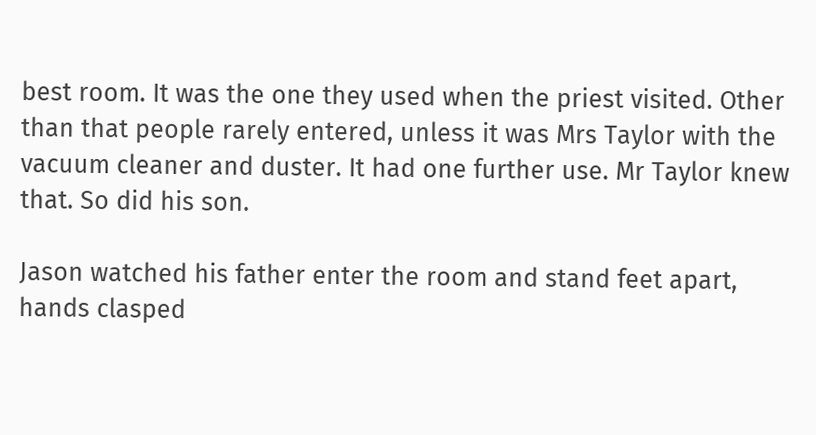best room. It was the one they used when the priest visited. Other than that people rarely entered, unless it was Mrs Taylor with the vacuum cleaner and duster. It had one further use. Mr Taylor knew that. So did his son.

Jason watched his father enter the room and stand feet apart, hands clasped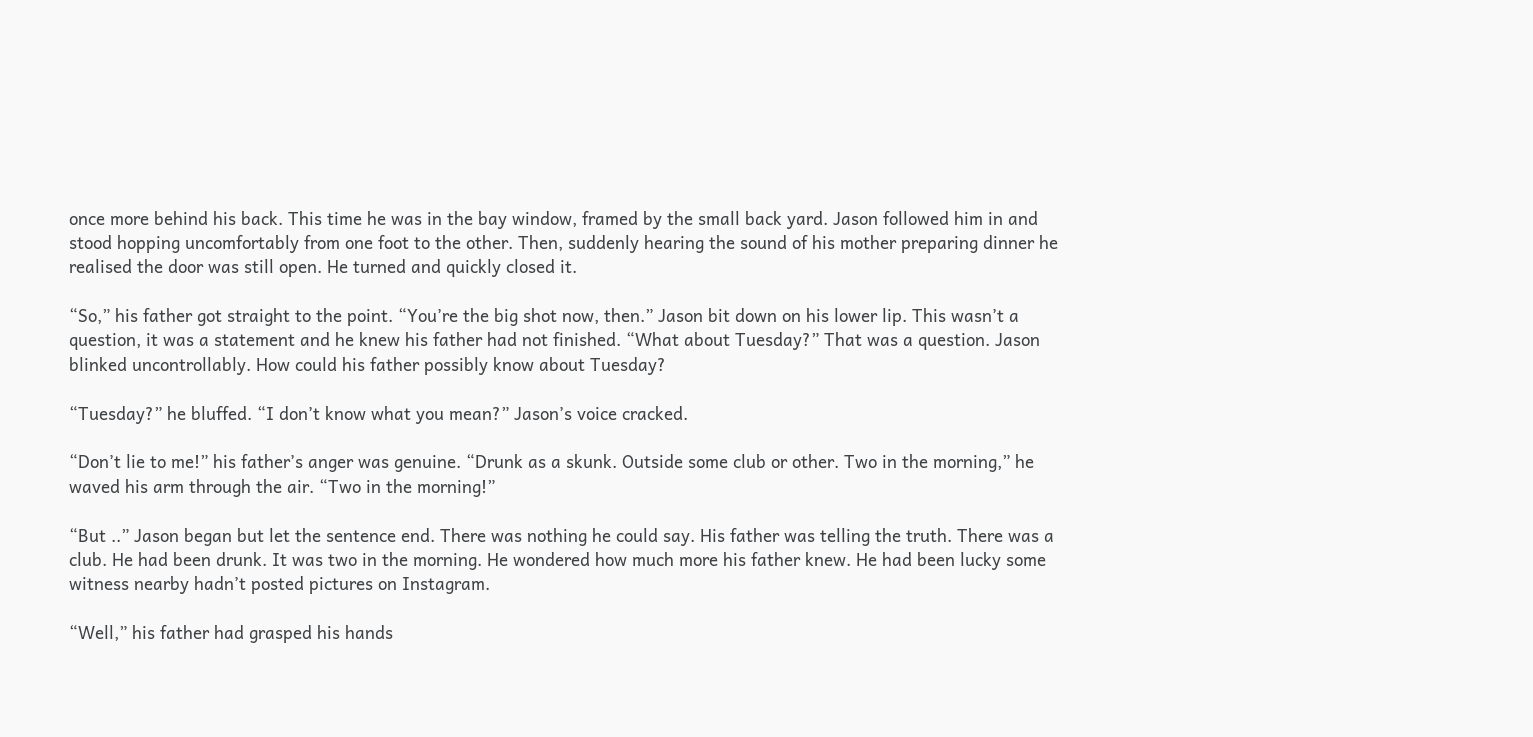once more behind his back. This time he was in the bay window, framed by the small back yard. Jason followed him in and stood hopping uncomfortably from one foot to the other. Then, suddenly hearing the sound of his mother preparing dinner he realised the door was still open. He turned and quickly closed it.

“So,” his father got straight to the point. “You’re the big shot now, then.” Jason bit down on his lower lip. This wasn’t a question, it was a statement and he knew his father had not finished. “What about Tuesday?” That was a question. Jason blinked uncontrollably. How could his father possibly know about Tuesday?

“Tuesday?” he bluffed. “I don’t know what you mean?” Jason’s voice cracked.

“Don’t lie to me!” his father’s anger was genuine. “Drunk as a skunk. Outside some club or other. Two in the morning,” he waved his arm through the air. “Two in the morning!”

“But ..” Jason began but let the sentence end. There was nothing he could say. His father was telling the truth. There was a club. He had been drunk. It was two in the morning. He wondered how much more his father knew. He had been lucky some witness nearby hadn’t posted pictures on Instagram.

“Well,” his father had grasped his hands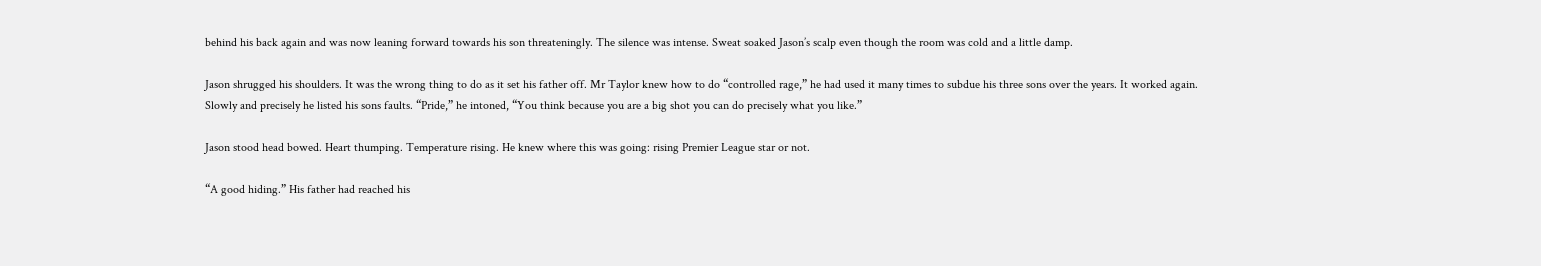behind his back again and was now leaning forward towards his son threateningly. The silence was intense. Sweat soaked Jason’s scalp even though the room was cold and a little damp.

Jason shrugged his shoulders. It was the wrong thing to do as it set his father off. Mr Taylor knew how to do “controlled rage,” he had used it many times to subdue his three sons over the years. It worked again. Slowly and precisely he listed his sons faults. “Pride,” he intoned, “You think because you are a big shot you can do precisely what you like.”

Jason stood head bowed. Heart thumping. Temperature rising. He knew where this was going: rising Premier League star or not.

“A good hiding.” His father had reached his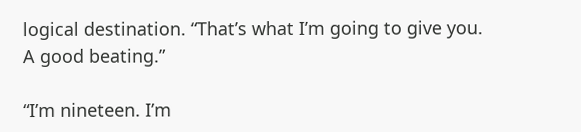logical destination. “That’s what I’m going to give you. A good beating.”

“I’m nineteen. I’m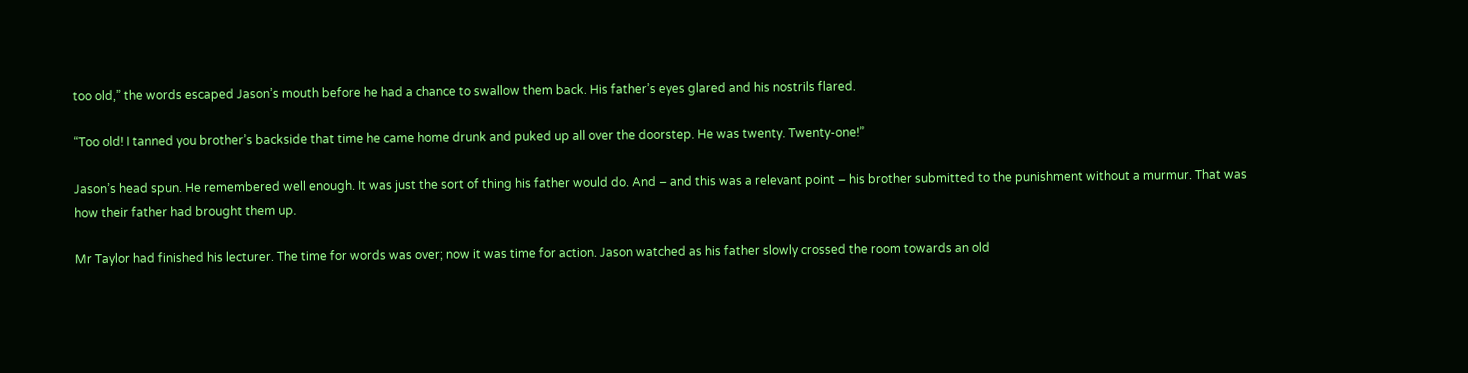too old,” the words escaped Jason’s mouth before he had a chance to swallow them back. His father’s eyes glared and his nostrils flared.

“Too old! I tanned you brother’s backside that time he came home drunk and puked up all over the doorstep. He was twenty. Twenty-one!”

Jason’s head spun. He remembered well enough. It was just the sort of thing his father would do. And – and this was a relevant point – his brother submitted to the punishment without a murmur. That was how their father had brought them up.

Mr Taylor had finished his lecturer. The time for words was over; now it was time for action. Jason watched as his father slowly crossed the room towards an old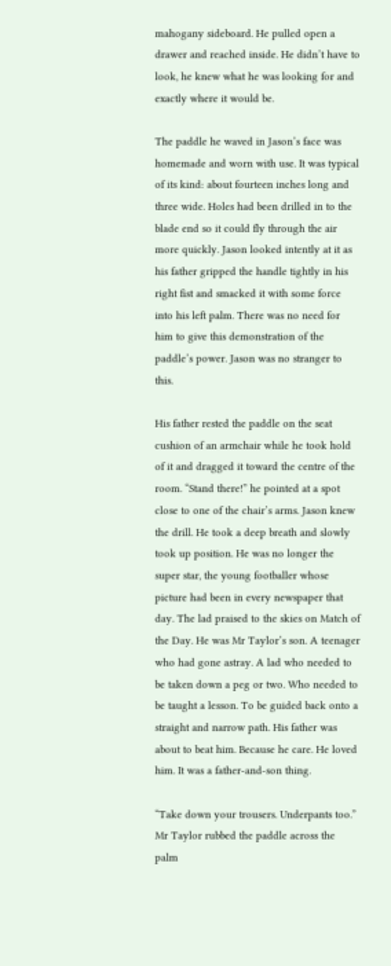mahogany sideboard. He pulled open a drawer and reached inside. He didn’t have to look, he knew what he was looking for and exactly where it would be.

The paddle he waved in Jason’s face was homemade and worn with use. It was typical of its kind: about fourteen inches long and three wide. Holes had been drilled in to the blade end so it could fly through the air more quickly. Jason looked intently at it as his father gripped the handle tightly in his right fist and smacked it with some force into his left palm. There was no need for him to give this demonstration of the paddle’s power. Jason was no stranger to this.

His father rested the paddle on the seat cushion of an armchair while he took hold of it and dragged it toward the centre of the room. “Stand there!” he pointed at a spot close to one of the chair’s arms. Jason knew the drill. He took a deep breath and slowly took up position. He was no longer the super star, the young footballer whose picture had been in every newspaper that day. The lad praised to the skies on Match of the Day. He was Mr Taylor’s son. A teenager who had gone astray. A lad who needed to be taken down a peg or two. Who needed to be taught a lesson. To be guided back onto a straight and narrow path. His father was about to beat him. Because he care. He loved him. It was a father-and-son thing.

“Take down your trousers. Underpants too.” Mr Taylor rubbed the paddle across the palm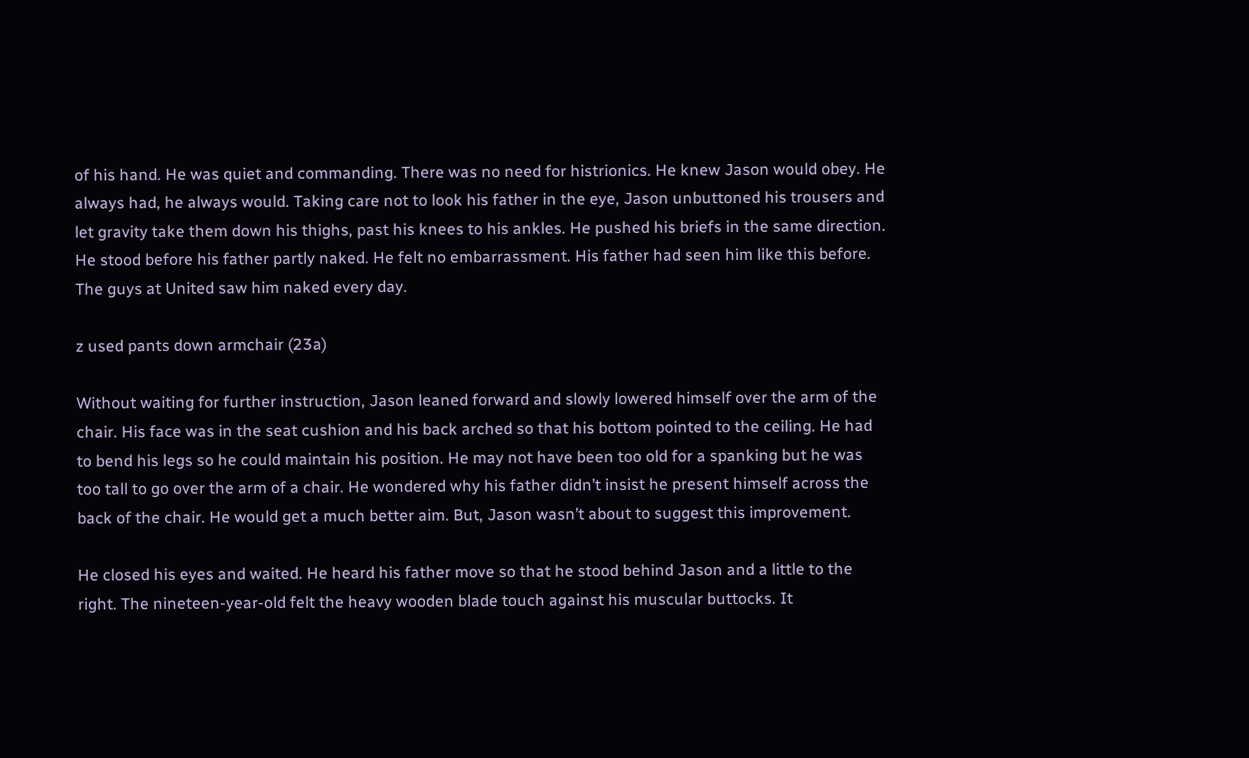of his hand. He was quiet and commanding. There was no need for histrionics. He knew Jason would obey. He always had, he always would. Taking care not to look his father in the eye, Jason unbuttoned his trousers and let gravity take them down his thighs, past his knees to his ankles. He pushed his briefs in the same direction. He stood before his father partly naked. He felt no embarrassment. His father had seen him like this before. The guys at United saw him naked every day.

z used pants down armchair (23a)

Without waiting for further instruction, Jason leaned forward and slowly lowered himself over the arm of the chair. His face was in the seat cushion and his back arched so that his bottom pointed to the ceiling. He had to bend his legs so he could maintain his position. He may not have been too old for a spanking but he was too tall to go over the arm of a chair. He wondered why his father didn’t insist he present himself across the back of the chair. He would get a much better aim. But, Jason wasn’t about to suggest this improvement.

He closed his eyes and waited. He heard his father move so that he stood behind Jason and a little to the right. The nineteen-year-old felt the heavy wooden blade touch against his muscular buttocks. It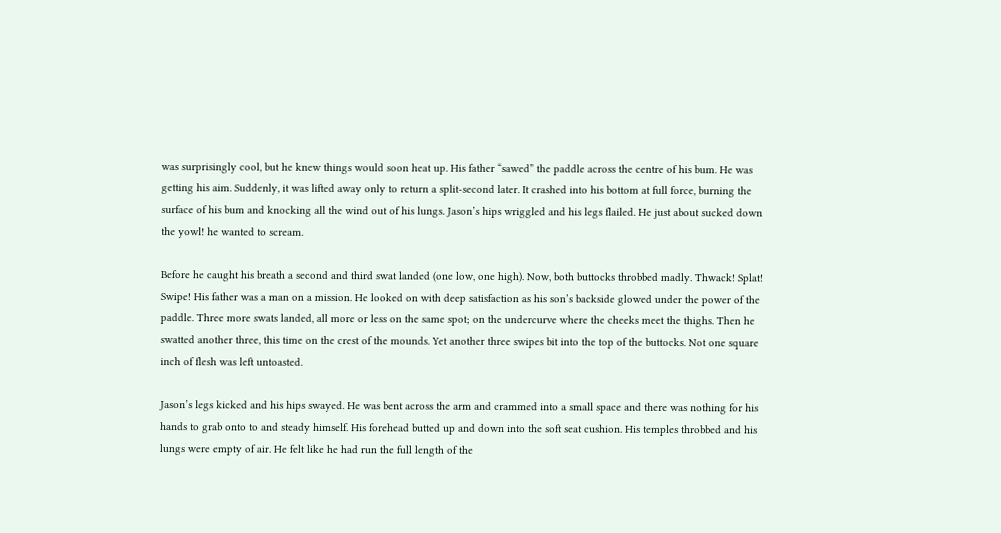was surprisingly cool, but he knew things would soon heat up. His father “sawed” the paddle across the centre of his bum. He was getting his aim. Suddenly, it was lifted away only to return a split-second later. It crashed into his bottom at full force, burning the surface of his bum and knocking all the wind out of his lungs. Jason’s hips wriggled and his legs flailed. He just about sucked down the yowl! he wanted to scream.

Before he caught his breath a second and third swat landed (one low, one high). Now, both buttocks throbbed madly. Thwack! Splat! Swipe! His father was a man on a mission. He looked on with deep satisfaction as his son’s backside glowed under the power of the paddle. Three more swats landed, all more or less on the same spot; on the undercurve where the cheeks meet the thighs. Then he swatted another three, this time on the crest of the mounds. Yet another three swipes bit into the top of the buttocks. Not one square inch of flesh was left untoasted.

Jason’s legs kicked and his hips swayed. He was bent across the arm and crammed into a small space and there was nothing for his hands to grab onto to and steady himself. His forehead butted up and down into the soft seat cushion. His temples throbbed and his lungs were empty of air. He felt like he had run the full length of the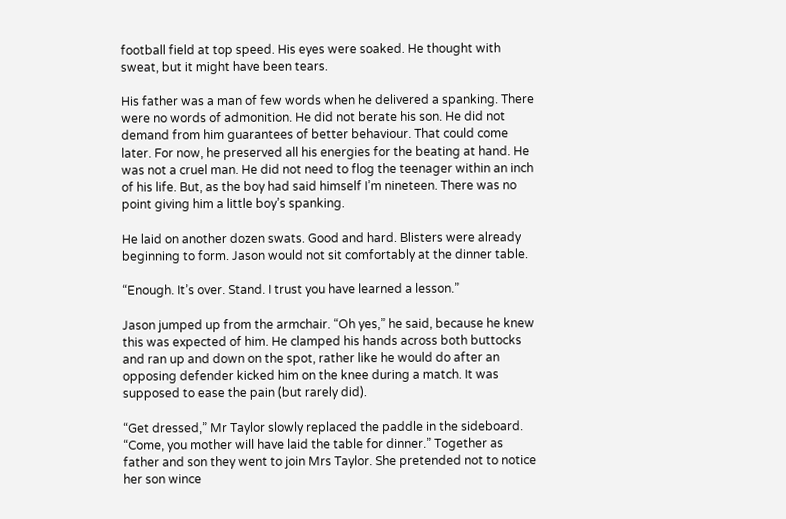football field at top speed. His eyes were soaked. He thought with sweat, but it might have been tears.

His father was a man of few words when he delivered a spanking. There were no words of admonition. He did not berate his son. He did not demand from him guarantees of better behaviour. That could come later. For now, he preserved all his energies for the beating at hand. He was not a cruel man. He did not need to flog the teenager within an inch of his life. But, as the boy had said himself I’m nineteen. There was no point giving him a little boy’s spanking.

He laid on another dozen swats. Good and hard. Blisters were already beginning to form. Jason would not sit comfortably at the dinner table.

“Enough. It’s over. Stand. I trust you have learned a lesson.”

Jason jumped up from the armchair. “Oh yes,” he said, because he knew this was expected of him. He clamped his hands across both buttocks and ran up and down on the spot, rather like he would do after an opposing defender kicked him on the knee during a match. It was supposed to ease the pain (but rarely did).

“Get dressed,” Mr Taylor slowly replaced the paddle in the sideboard. “Come, you mother will have laid the table for dinner.” Together as father and son they went to join Mrs Taylor. She pretended not to notice her son wince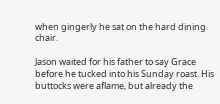when gingerly he sat on the hard dining chair.

Jason waited for his father to say Grace before he tucked into his Sunday roast. His buttocks were aflame, but already the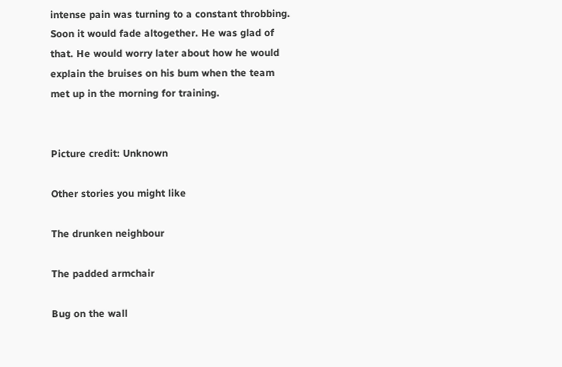intense pain was turning to a constant throbbing. Soon it would fade altogether. He was glad of that. He would worry later about how he would explain the bruises on his bum when the team met up in the morning for training.


Picture credit: Unknown

Other stories you might like

The drunken neighbour

The padded armchair

Bug on the wall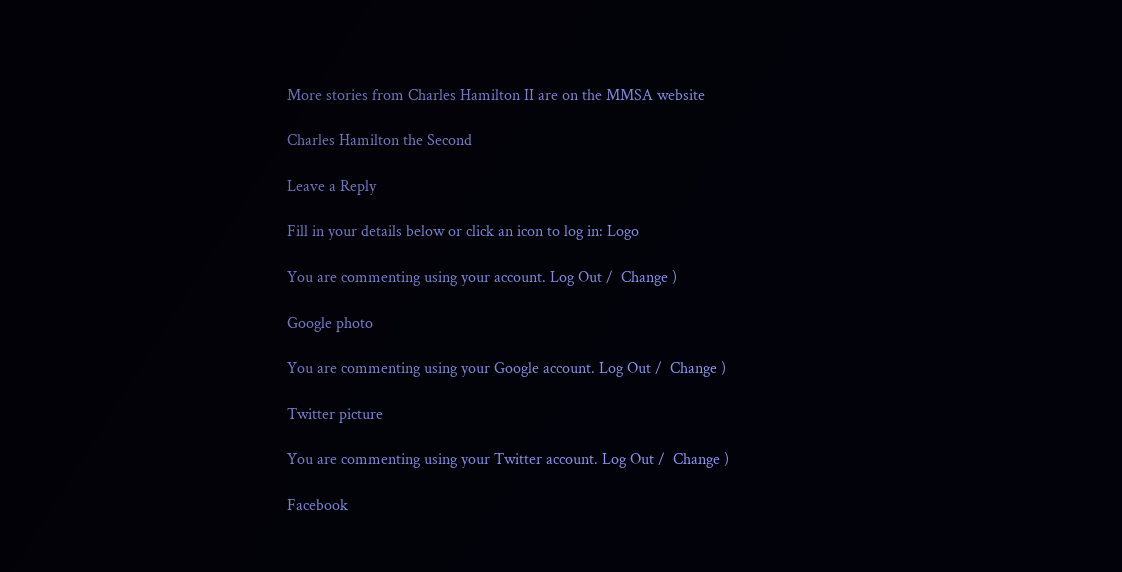More stories from Charles Hamilton II are on the MMSA website

Charles Hamilton the Second

Leave a Reply

Fill in your details below or click an icon to log in: Logo

You are commenting using your account. Log Out /  Change )

Google photo

You are commenting using your Google account. Log Out /  Change )

Twitter picture

You are commenting using your Twitter account. Log Out /  Change )

Facebook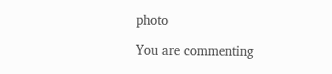photo

You are commenting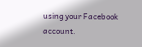using your Facebook account.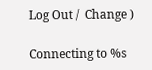Log Out /  Change )

Connecting to %s